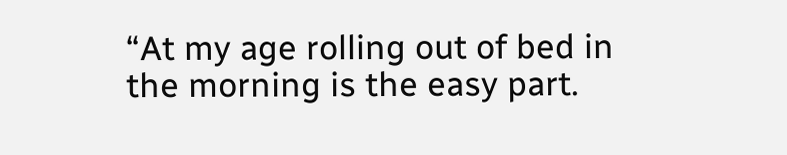“At my age rolling out of bed in the morning is the easy part.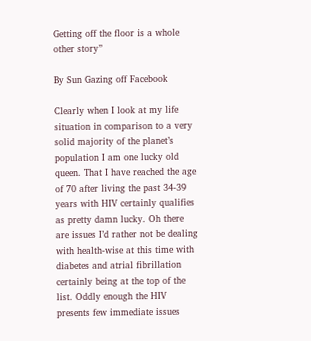Getting off the floor is a whole other story”

By Sun Gazing off Facebook

Clearly when I look at my life situation in comparison to a very solid majority of the planet’s population I am one lucky old queen. That I have reached the age of 70 after living the past 34-39 years with HIV certainly qualifies as pretty damn lucky. Oh there are issues I’d rather not be dealing with health-wise at this time with diabetes and atrial fibrillation certainly being at the top of the list. Oddly enough the HIV presents few immediate issues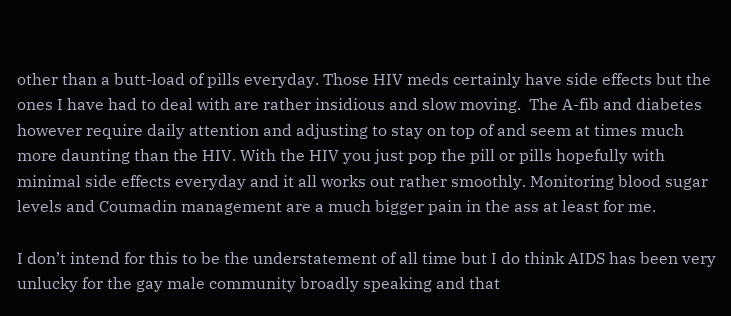other than a butt-load of pills everyday. Those HIV meds certainly have side effects but the ones I have had to deal with are rather insidious and slow moving.  The A-fib and diabetes however require daily attention and adjusting to stay on top of and seem at times much more daunting than the HIV. With the HIV you just pop the pill or pills hopefully with minimal side effects everyday and it all works out rather smoothly. Monitoring blood sugar levels and Coumadin management are a much bigger pain in the ass at least for me.

I don’t intend for this to be the understatement of all time but I do think AIDS has been very unlucky for the gay male community broadly speaking and that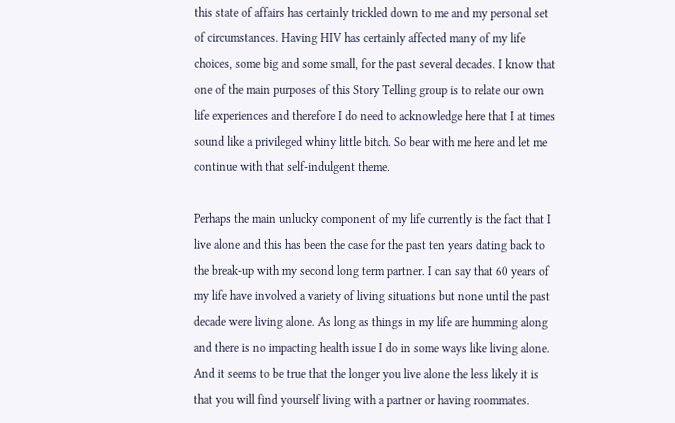this state of affairs has certainly trickled down to me and my personal set of circumstances. Having HIV has certainly affected many of my life choices, some big and some small, for the past several decades. I know that one of the main purposes of this Story Telling group is to relate our own life experiences and therefore I do need to acknowledge here that I at times sound like a privileged whiny little bitch. So bear with me here and let me continue with that self-indulgent theme.

Perhaps the main unlucky component of my life currently is the fact that I live alone and this has been the case for the past ten years dating back to the break-up with my second long term partner. I can say that 60 years of my life have involved a variety of living situations but none until the past decade were living alone. As long as things in my life are humming along and there is no impacting health issue I do in some ways like living alone. And it seems to be true that the longer you live alone the less likely it is that you will find yourself living with a partner or having roommates.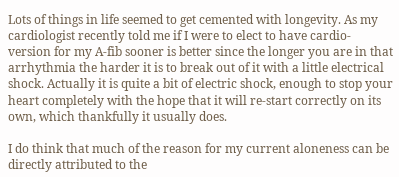Lots of things in life seemed to get cemented with longevity. As my cardiologist recently told me if I were to elect to have cardio-version for my A-fib sooner is better since the longer you are in that arrhythmia the harder it is to break out of it with a little electrical shock. Actually it is quite a bit of electric shock, enough to stop your heart completely with the hope that it will re-start correctly on its own, which thankfully it usually does.

I do think that much of the reason for my current aloneness can be directly attributed to the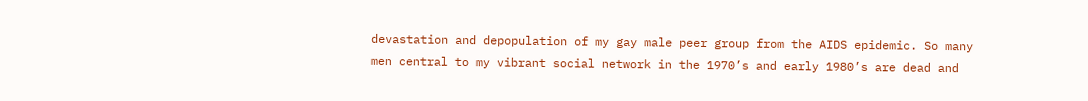devastation and depopulation of my gay male peer group from the AIDS epidemic. So many men central to my vibrant social network in the 1970’s and early 1980’s are dead and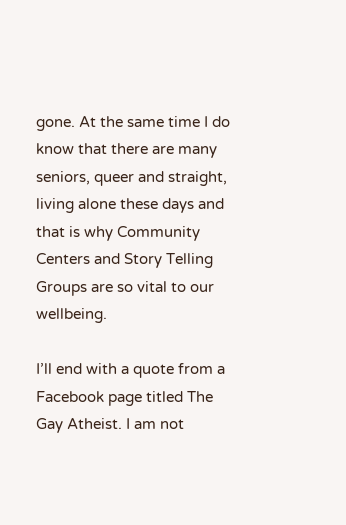gone. At the same time I do know that there are many seniors, queer and straight, living alone these days and that is why Community Centers and Story Telling Groups are so vital to our wellbeing.

I’ll end with a quote from a Facebook page titled The Gay Atheist. I am not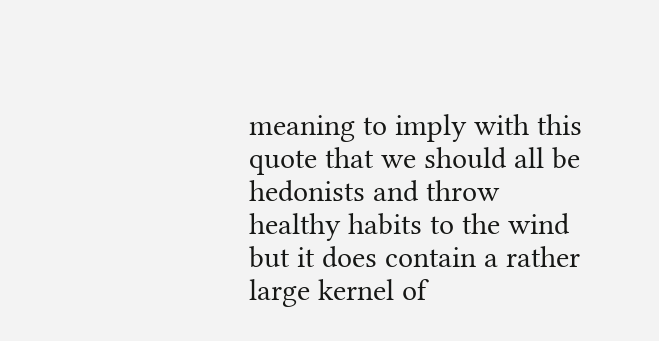meaning to imply with this quote that we should all be hedonists and throw healthy habits to the wind but it does contain a rather large kernel of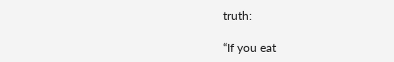truth:

“If you eat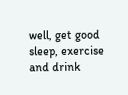well, get good sleep, exercise and drink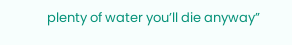plenty of water you’ll die anyway”